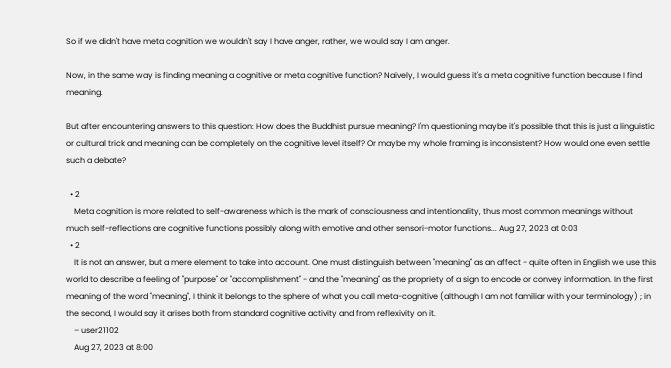So if we didn't have meta cognition we wouldn't say I have anger, rather, we would say I am anger.

Now, in the same way is finding meaning a cognitive or meta cognitive function? Naively, I would guess it's a meta cognitive function because I find meaning.

But after encountering answers to this question: How does the Buddhist pursue meaning? I'm questioning maybe it's possible that this is just a linguistic or cultural trick and meaning can be completely on the cognitive level itself? Or maybe my whole framing is inconsistent? How would one even settle such a debate?

  • 2
    Meta cognition is more related to self-awareness which is the mark of consciousness and intentionality, thus most common meanings without much self-reflections are cognitive functions possibly along with emotive and other sensori-motor functions... Aug 27, 2023 at 0:03
  • 2
    It is not an answer, but a mere element to take into account. One must distinguish between "meaning" as an affect - quite often in English we use this world to describe a feeling of "purpose" or "accomplishment" - and the "meaning" as the propriety of a sign to encode or convey information. In the first meaning of the word "meaning", I think it belongs to the sphere of what you call meta-cognitive (although I am not familiar with your terminology) ; in the second, I would say it arises both from standard cognitive activity and from reflexivity on it.
    – user21102
    Aug 27, 2023 at 8:00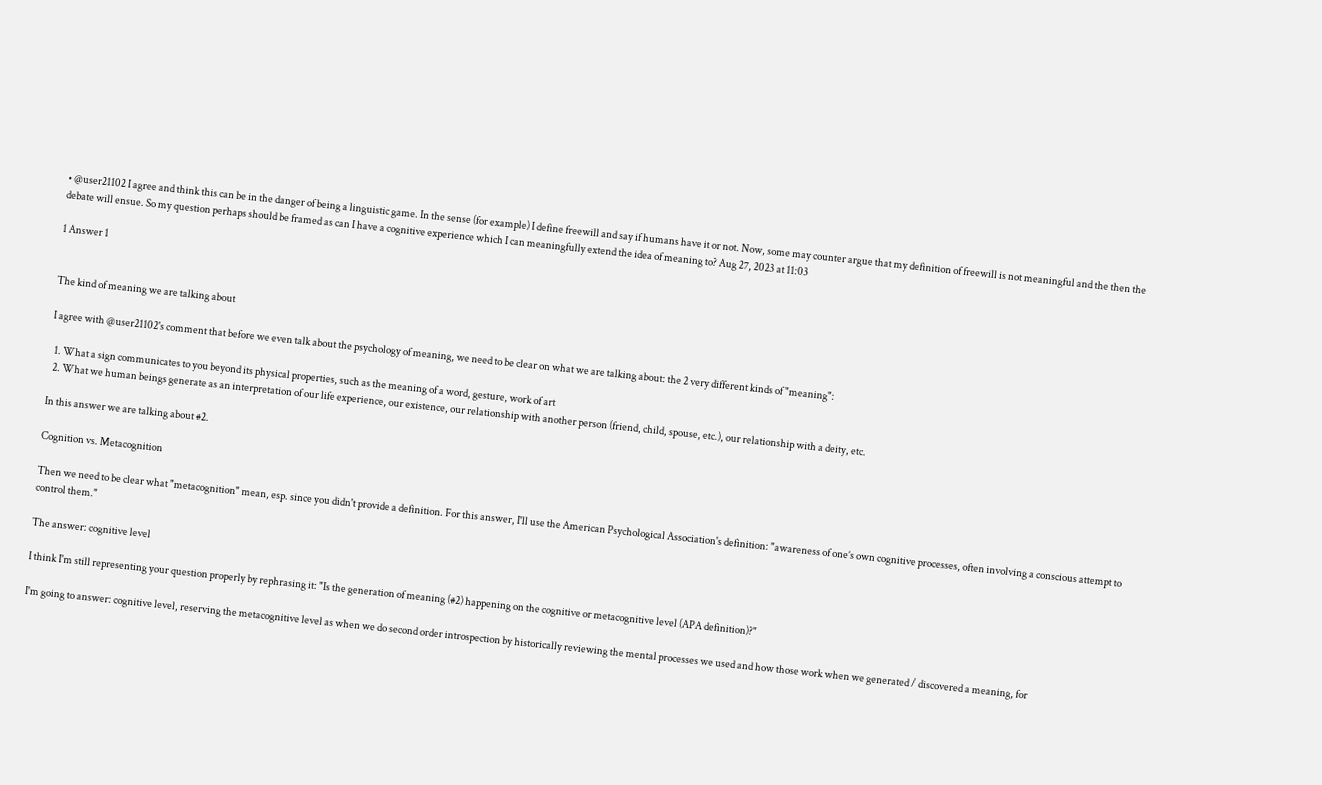• @user21102 I agree and think this can be in the danger of being a linguistic game. In the sense (for example) I define freewill and say if humans have it or not. Now, some may counter argue that my definition of freewill is not meaningful and the then the debate will ensue. So my question perhaps should be framed as can I have a cognitive experience which I can meaningfully extend the idea of meaning to? Aug 27, 2023 at 11:03

1 Answer 1


The kind of meaning we are talking about

I agree with @user21102's comment that before we even talk about the psychology of meaning, we need to be clear on what we are talking about: the 2 very different kinds of "meaning":

  1. What a sign communicates to you beyond its physical properties, such as the meaning of a word, gesture, work of art
  2. What we human beings generate as an interpretation of our life experience, our existence, our relationship with another person (friend, child, spouse, etc.), our relationship with a deity, etc.

In this answer we are talking about #2.

Cognition vs. Metacognition

Then we need to be clear what "metacognition" mean, esp. since you didn't provide a definition. For this answer, I'll use the American Psychological Association's definition: "awareness of one’s own cognitive processes, often involving a conscious attempt to control them."

The answer: cognitive level

I think I'm still representing your question properly by rephrasing it: "Is the generation of meaning (#2) happening on the cognitive or metacognitive level (APA definition)?"

I'm going to answer: cognitive level, reserving the metacognitive level as when we do second order introspection by historically reviewing the mental processes we used and how those work when we generated / discovered a meaning, for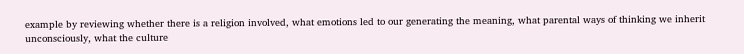example by reviewing whether there is a religion involved, what emotions led to our generating the meaning, what parental ways of thinking we inherit unconsciously, what the culture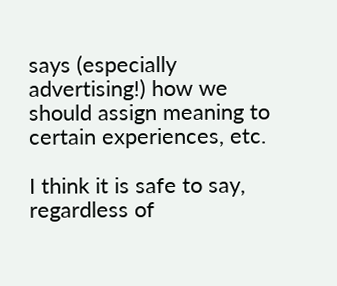says (especially advertising!) how we should assign meaning to certain experiences, etc.

I think it is safe to say, regardless of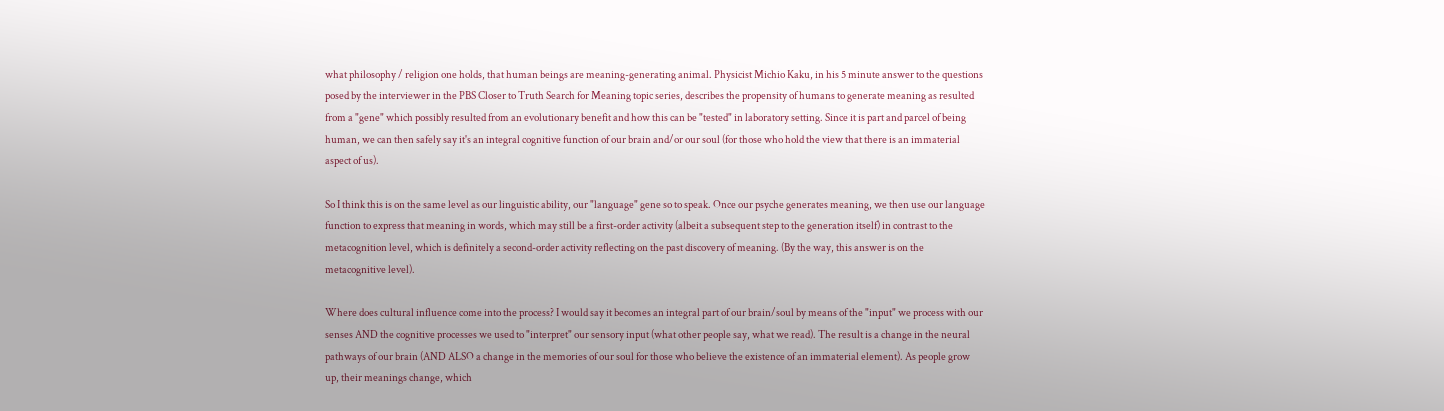what philosophy / religion one holds, that human beings are meaning-generating animal. Physicist Michio Kaku, in his 5 minute answer to the questions posed by the interviewer in the PBS Closer to Truth Search for Meaning topic series, describes the propensity of humans to generate meaning as resulted from a "gene" which possibly resulted from an evolutionary benefit and how this can be "tested" in laboratory setting. Since it is part and parcel of being human, we can then safely say it's an integral cognitive function of our brain and/or our soul (for those who hold the view that there is an immaterial aspect of us).

So I think this is on the same level as our linguistic ability, our "language" gene so to speak. Once our psyche generates meaning, we then use our language function to express that meaning in words, which may still be a first-order activity (albeit a subsequent step to the generation itself) in contrast to the metacognition level, which is definitely a second-order activity reflecting on the past discovery of meaning. (By the way, this answer is on the metacognitive level).

Where does cultural influence come into the process? I would say it becomes an integral part of our brain/soul by means of the "input" we process with our senses AND the cognitive processes we used to "interpret" our sensory input (what other people say, what we read). The result is a change in the neural pathways of our brain (AND ALSO a change in the memories of our soul for those who believe the existence of an immaterial element). As people grow up, their meanings change, which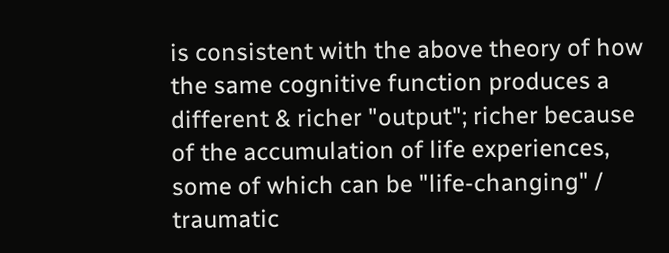is consistent with the above theory of how the same cognitive function produces a different & richer "output"; richer because of the accumulation of life experiences, some of which can be "life-changing" / traumatic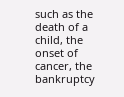such as the death of a child, the onset of cancer, the bankruptcy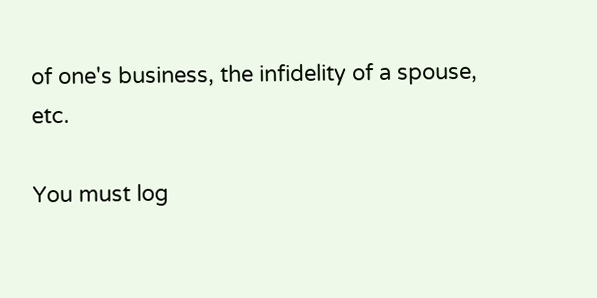of one's business, the infidelity of a spouse, etc.

You must log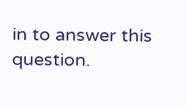in to answer this question.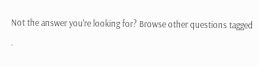Not the answer you're looking for? Browse other questions tagged .